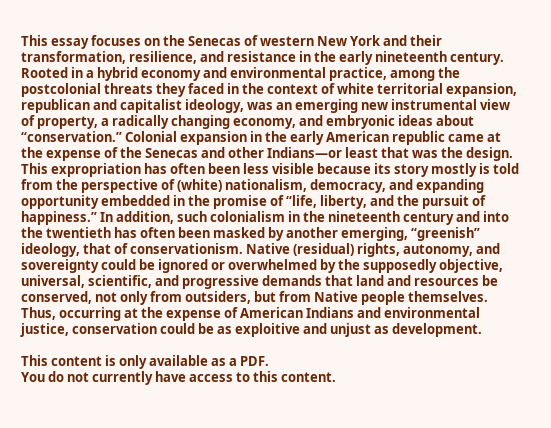This essay focuses on the Senecas of western New York and their transformation, resilience, and resistance in the early nineteenth century. Rooted in a hybrid economy and environmental practice, among the postcolonial threats they faced in the context of white territorial expansion, republican and capitalist ideology, was an emerging new instrumental view of property, a radically changing economy, and embryonic ideas about “conservation.” Colonial expansion in the early American republic came at the expense of the Senecas and other Indians—or least that was the design. This expropriation has often been less visible because its story mostly is told from the perspective of (white) nationalism, democracy, and expanding opportunity embedded in the promise of “life, liberty, and the pursuit of happiness.” In addition, such colonialism in the nineteenth century and into the twentieth has often been masked by another emerging, “greenish” ideology, that of conservationism. Native (residual) rights, autonomy, and sovereignty could be ignored or overwhelmed by the supposedly objective, universal, scientific, and progressive demands that land and resources be conserved, not only from outsiders, but from Native people themselves. Thus, occurring at the expense of American Indians and environmental justice, conservation could be as exploitive and unjust as development.

This content is only available as a PDF.
You do not currently have access to this content.